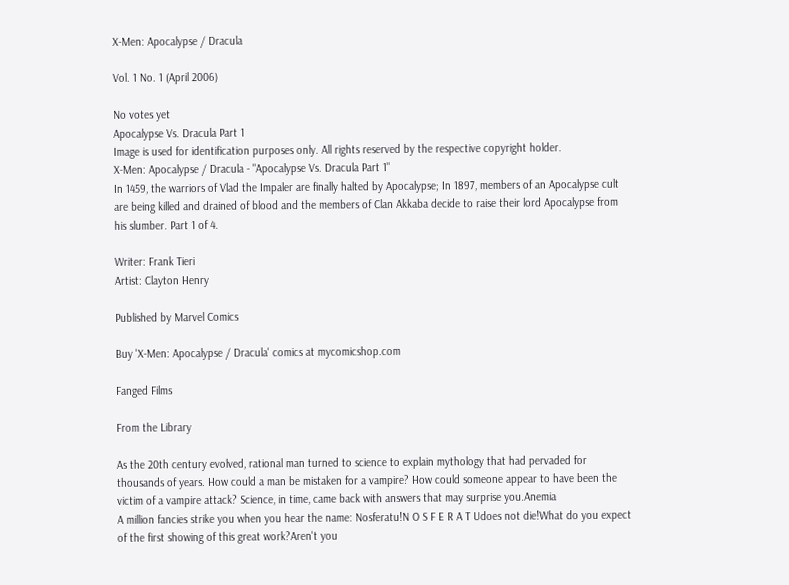X-Men: Apocalypse / Dracula

Vol. 1 No. 1 (April 2006)

No votes yet
Apocalypse Vs. Dracula Part 1
Image is used for identification purposes only. All rights reserved by the respective copyright holder.
X-Men: Apocalypse / Dracula - "Apocalypse Vs. Dracula Part 1"
In 1459, the warriors of Vlad the Impaler are finally halted by Apocalypse; In 1897, members of an Apocalypse cult are being killed and drained of blood and the members of Clan Akkaba decide to raise their lord Apocalypse from his slumber. Part 1 of 4.

Writer: Frank Tieri
Artist: Clayton Henry

Published by Marvel Comics

Buy 'X-Men: Apocalypse / Dracula' comics at mycomicshop.com

Fanged Films

From the Library

As the 20th century evolved, rational man turned to science to explain mythology that had pervaded for thousands of years. How could a man be mistaken for a vampire? How could someone appear to have been the victim of a vampire attack? Science, in time, came back with answers that may surprise you.Anemia
A million fancies strike you when you hear the name: Nosferatu!N O S F E R A T Udoes not die!What do you expect of the first showing of this great work?Aren't you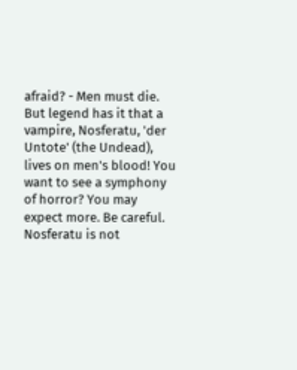afraid? - Men must die. But legend has it that a vampire, Nosferatu, 'der Untote' (the Undead), lives on men's blood! You want to see a symphony of horror? You may expect more. Be careful. Nosferatu is not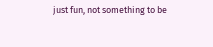just fun, not something to be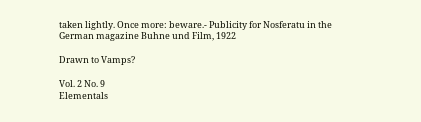taken lightly. Once more: beware.- Publicity for Nosferatu in the German magazine Buhne und Film, 1922

Drawn to Vamps?

Vol. 2 No. 9
Elementals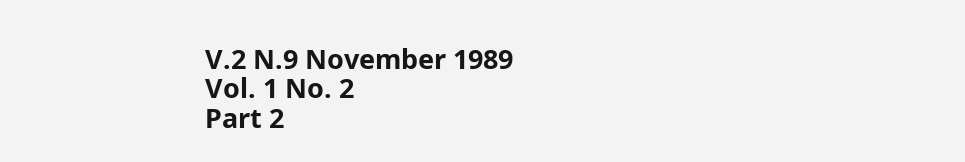V.2 N.9 November 1989
Vol. 1 No. 2
Part 2